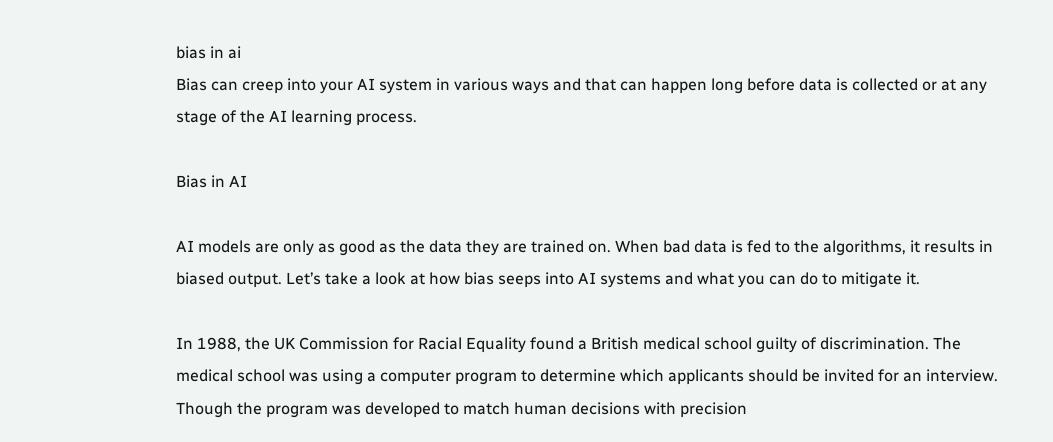bias in ai
Bias can creep into your AI system in various ways and that can happen long before data is collected or at any stage of the AI learning process.

Bias in AI

AI models are only as good as the data they are trained on. When bad data is fed to the algorithms, it results in biased output. Let’s take a look at how bias seeps into AI systems and what you can do to mitigate it.

In 1988, the UK Commission for Racial Equality found a British medical school guilty of discrimination. The medical school was using a computer program to determine which applicants should be invited for an interview. Though the program was developed to match human decisions with precision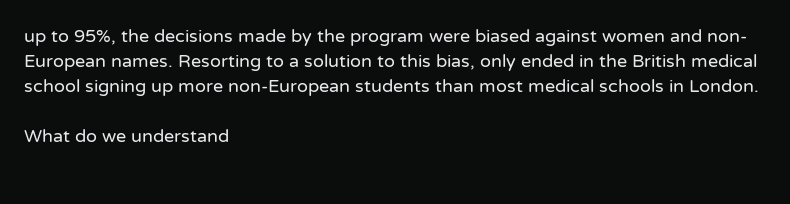up to 95%, the decisions made by the program were biased against women and non-European names. Resorting to a solution to this bias, only ended in the British medical school signing up more non-European students than most medical schools in London.

What do we understand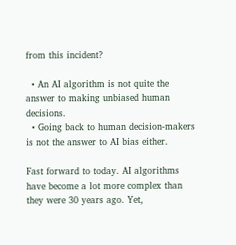from this incident?

  • An AI algorithm is not quite the answer to making unbiased human decisions.
  • Going back to human decision-makers is not the answer to AI bias either.

Fast forward to today. AI algorithms have become a lot more complex than they were 30 years ago. Yet,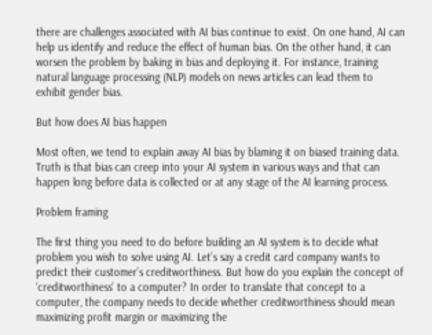there are challenges associated with AI bias continue to exist. On one hand, AI can help us identify and reduce the effect of human bias. On the other hand, it can worsen the problem by baking in bias and deploying it. For instance, training natural language processing (NLP) models on news articles can lead them to exhibit gender bias.

But how does AI bias happen

Most often, we tend to explain away AI bias by blaming it on biased training data. Truth is that bias can creep into your AI system in various ways and that can happen long before data is collected or at any stage of the AI learning process.

Problem framing

The first thing you need to do before building an AI system is to decide what problem you wish to solve using AI. Let’s say a credit card company wants to predict their customer’s creditworthiness. But how do you explain the concept of ‘creditworthiness’ to a computer? In order to translate that concept to a computer, the company needs to decide whether creditworthiness should mean maximizing profit margin or maximizing the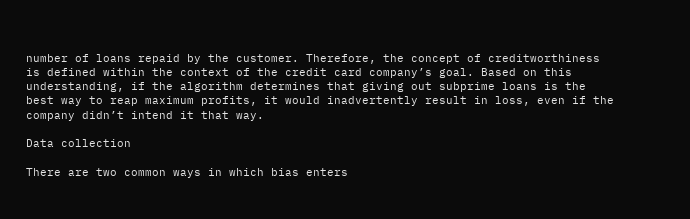number of loans repaid by the customer. Therefore, the concept of creditworthiness is defined within the context of the credit card company’s goal. Based on this understanding, if the algorithm determines that giving out subprime loans is the best way to reap maximum profits, it would inadvertently result in loss, even if the company didn’t intend it that way.

Data collection

There are two common ways in which bias enters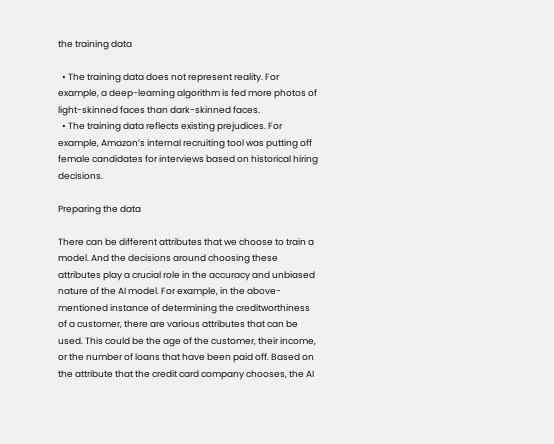the training data

  • The training data does not represent reality. For example, a deep-learning algorithm is fed more photos of light-skinned faces than dark-skinned faces.
  • The training data reflects existing prejudices. For example, Amazon’s internal recruiting tool was putting off female candidates for interviews based on historical hiring decisions.

Preparing the data

There can be different attributes that we choose to train a model. And the decisions around choosing these attributes play a crucial role in the accuracy and unbiased nature of the AI model. For example, in the above-mentioned instance of determining the creditworthiness of a customer, there are various attributes that can be used. This could be the age of the customer, their income, or the number of loans that have been paid off. Based on the attribute that the credit card company chooses, the AI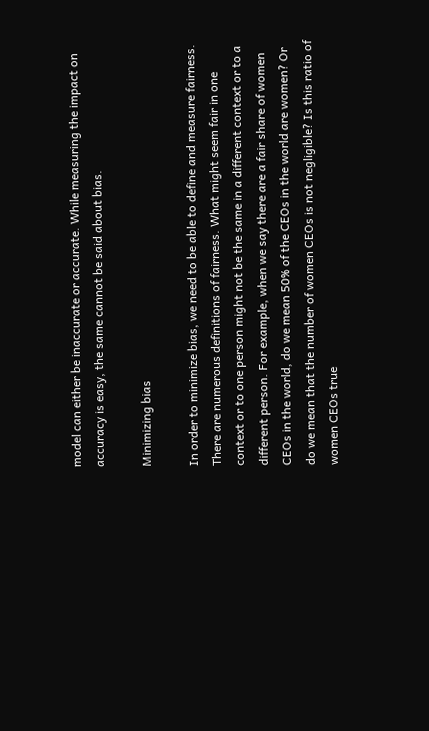model can either be inaccurate or accurate. While measuring the impact on accuracy is easy, the same cannot be said about bias.

Minimizing bias

In order to minimize bias, we need to be able to define and measure fairness. There are numerous definitions of fairness. What might seem fair in one context or to one person might not be the same in a different context or to a different person. For example, when we say there are a fair share of women CEOs in the world, do we mean 50% of the CEOs in the world are women? Or do we mean that the number of women CEOs is not negligible? Is this ratio of women CEOs true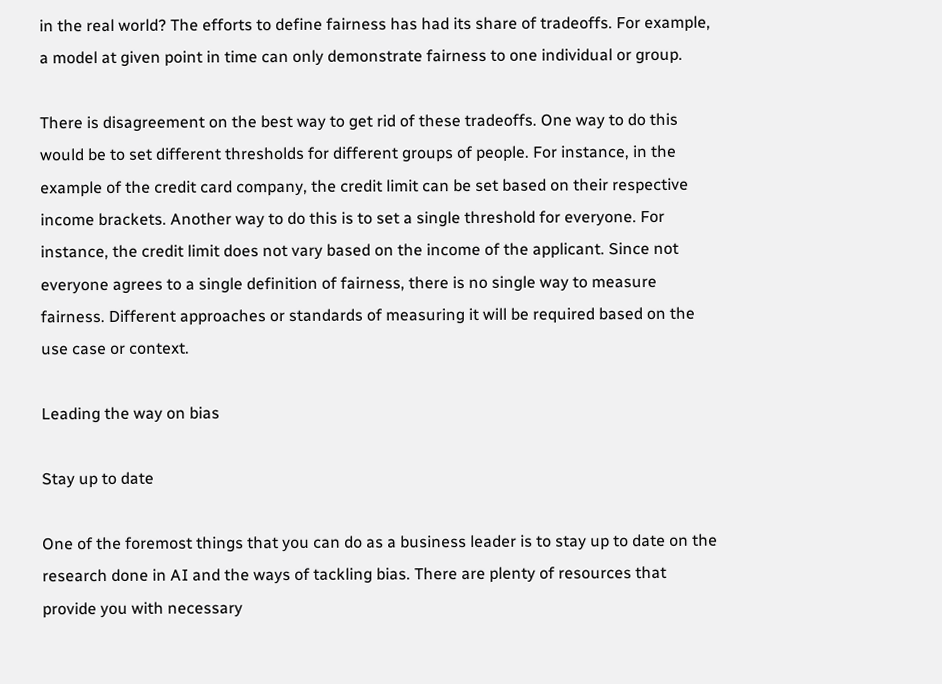in the real world? The efforts to define fairness has had its share of tradeoffs. For example, a model at given point in time can only demonstrate fairness to one individual or group.

There is disagreement on the best way to get rid of these tradeoffs. One way to do this would be to set different thresholds for different groups of people. For instance, in the example of the credit card company, the credit limit can be set based on their respective income brackets. Another way to do this is to set a single threshold for everyone. For instance, the credit limit does not vary based on the income of the applicant. Since not everyone agrees to a single definition of fairness, there is no single way to measure fairness. Different approaches or standards of measuring it will be required based on the use case or context.

Leading the way on bias

Stay up to date

One of the foremost things that you can do as a business leader is to stay up to date on the research done in AI and the ways of tackling bias. There are plenty of resources that provide you with necessary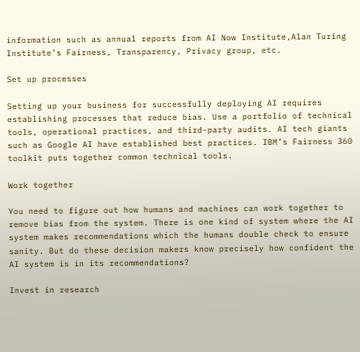information such as annual reports from AI Now Institute,Alan Turing Institute’s Fairness, Transparency, Privacy group, etc.

Set up processes

Setting up your business for successfully deploying AI requires establishing processes that reduce bias. Use a portfolio of technical tools, operational practices, and third-party audits. AI tech giants such as Google AI have established best practices. IBM’s Fairness 360 toolkit puts together common technical tools.

Work together

You need to figure out how humans and machines can work together to remove bias from the system. There is one kind of system where the AI system makes recommendations which the humans double check to ensure sanity. But do these decision makers know precisely how confident the AI system is in its recommendations?

Invest in research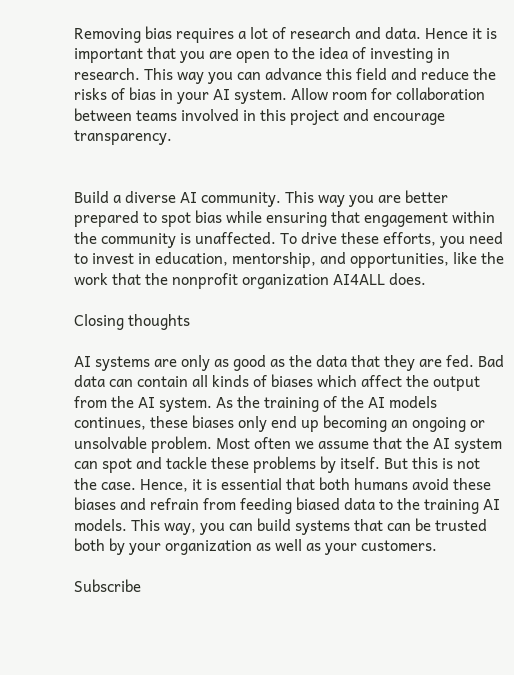Removing bias requires a lot of research and data. Hence it is important that you are open to the idea of investing in research. This way you can advance this field and reduce the risks of bias in your AI system. Allow room for collaboration between teams involved in this project and encourage transparency.


Build a diverse AI community. This way you are better prepared to spot bias while ensuring that engagement within the community is unaffected. To drive these efforts, you need to invest in education, mentorship, and opportunities, like the work that the nonprofit organization AI4ALL does.

Closing thoughts

AI systems are only as good as the data that they are fed. Bad data can contain all kinds of biases which affect the output from the AI system. As the training of the AI models continues, these biases only end up becoming an ongoing or unsolvable problem. Most often we assume that the AI system can spot and tackle these problems by itself. But this is not the case. Hence, it is essential that both humans avoid these biases and refrain from feeding biased data to the training AI models. This way, you can build systems that can be trusted both by your organization as well as your customers.

Subscribe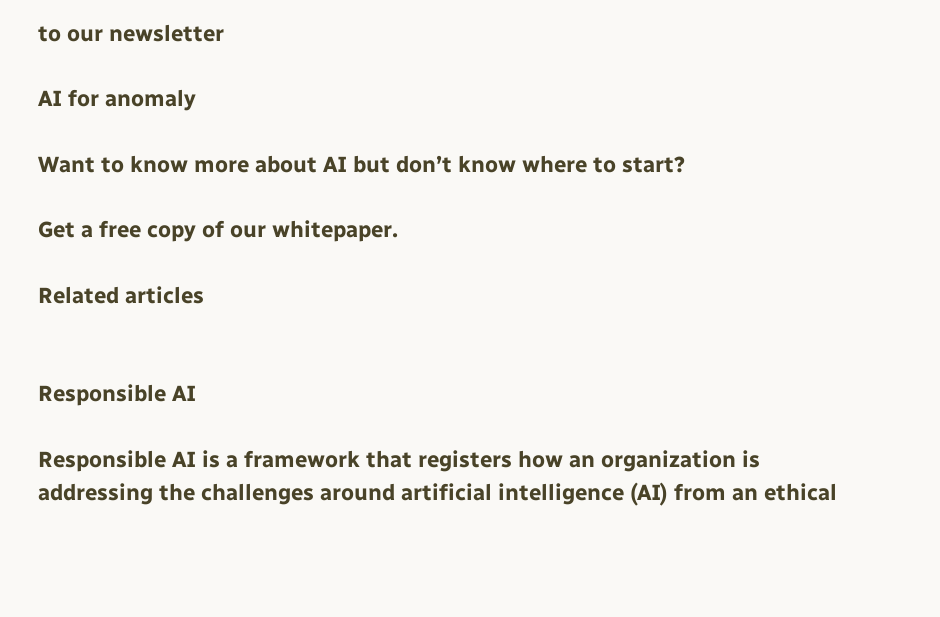to our newsletter

AI for anomaly

Want to know more about AI but don’t know where to start?

Get a free copy of our whitepaper.

Related articles


Responsible AI

Responsible AI is a framework that registers how an organization is addressing the challenges around artificial intelligence (AI) from an ethical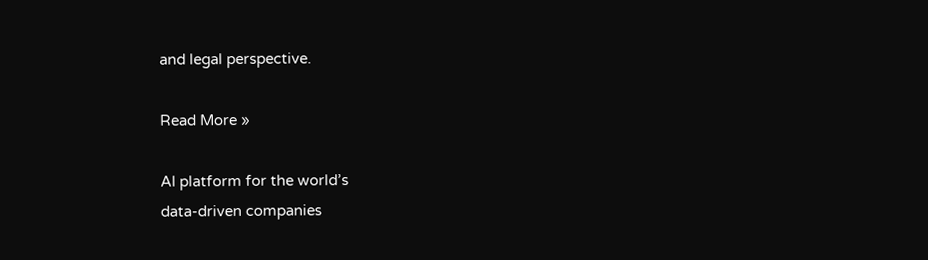and legal perspective.

Read More »

AI platform for the world’s
data-driven companies